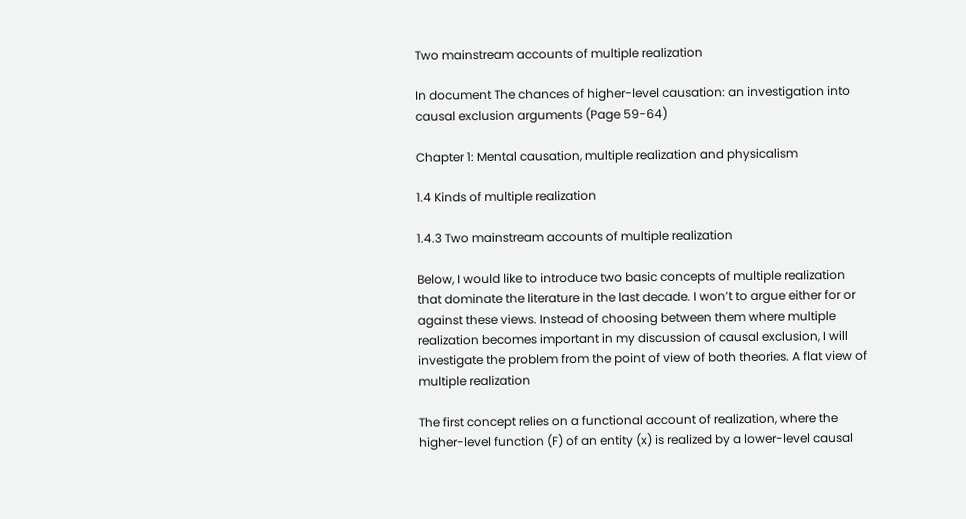Two mainstream accounts of multiple realization

In document The chances of higher-level causation: an investigation into causal exclusion arguments (Page 59-64)

Chapter 1: Mental causation, multiple realization and physicalism

1.4 Kinds of multiple realization

1.4.3 Two mainstream accounts of multiple realization

Below, I would like to introduce two basic concepts of multiple realization that dominate the literature in the last decade. I won’t to argue either for or against these views. Instead of choosing between them where multiple realization becomes important in my discussion of causal exclusion, I will investigate the problem from the point of view of both theories. A flat view of multiple realization

The first concept relies on a functional account of realization, where the higher-level function (F) of an entity (x) is realized by a lower-level causal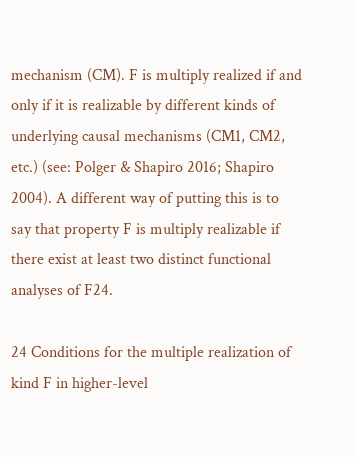mechanism (CM). F is multiply realized if and only if it is realizable by different kinds of underlying causal mechanisms (CM1, CM2, etc.) (see: Polger & Shapiro 2016; Shapiro 2004). A different way of putting this is to say that property F is multiply realizable if there exist at least two distinct functional analyses of F24.

24 Conditions for the multiple realization of kind F in higher-level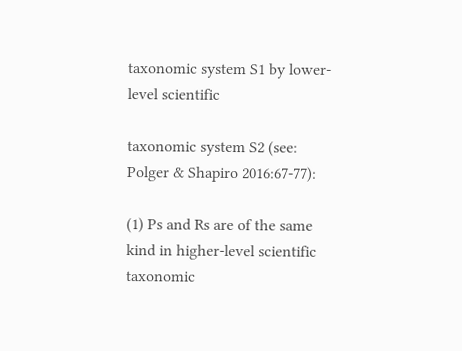taxonomic system S1 by lower-level scientific

taxonomic system S2 (see: Polger & Shapiro 2016:67-77):

(1) Ps and Rs are of the same kind in higher-level scientific taxonomic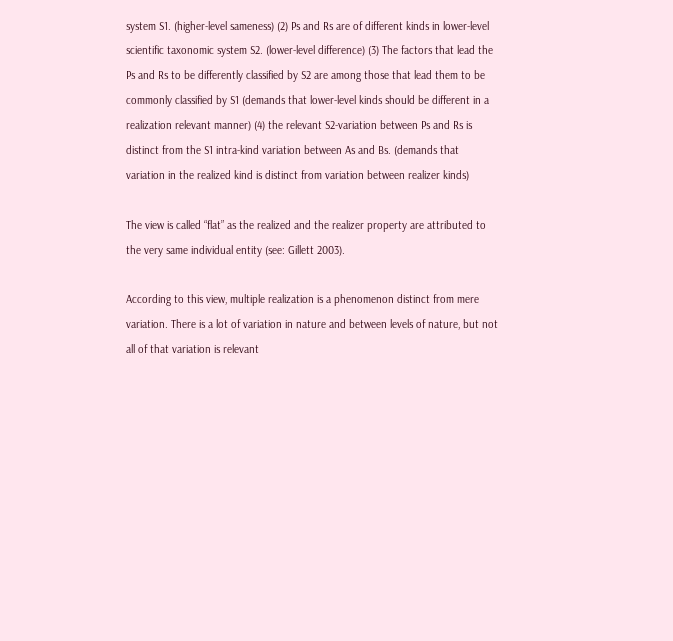system S1. (higher-level sameness) (2) Ps and Rs are of different kinds in lower-level scientific taxonomic system S2. (lower-level difference) (3) The factors that lead the Ps and Rs to be differently classified by S2 are among those that lead them to be commonly classified by S1 (demands that lower-level kinds should be different in a realization relevant manner) (4) the relevant S2-variation between Ps and Rs is distinct from the S1 intra-kind variation between As and Bs. (demands that variation in the realized kind is distinct from variation between realizer kinds)

The view is called “flat” as the realized and the realizer property are attributed to the very same individual entity (see: Gillett 2003).

According to this view, multiple realization is a phenomenon distinct from mere variation. There is a lot of variation in nature and between levels of nature, but not all of that variation is relevant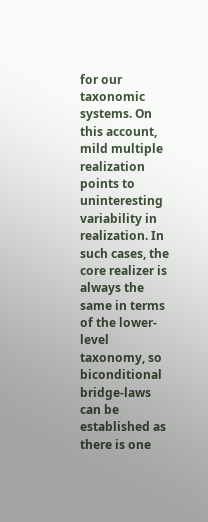for our taxonomic systems. On this account, mild multiple realization points to uninteresting variability in realization. In such cases, the core realizer is always the same in terms of the lower-level taxonomy, so biconditional bridge-laws can be established as there is one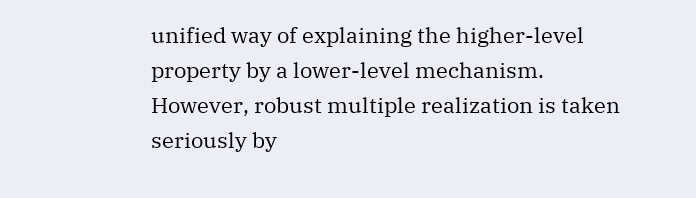unified way of explaining the higher-level property by a lower-level mechanism. However, robust multiple realization is taken seriously by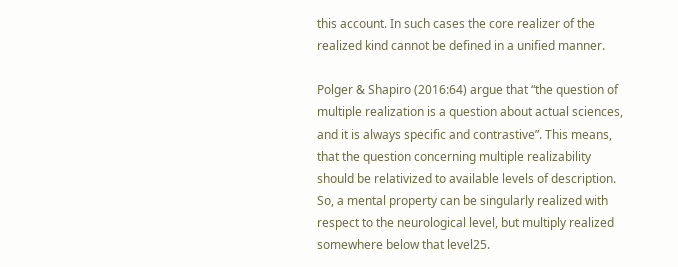this account. In such cases the core realizer of the realized kind cannot be defined in a unified manner.

Polger & Shapiro (2016:64) argue that “the question of multiple realization is a question about actual sciences, and it is always specific and contrastive”. This means, that the question concerning multiple realizability should be relativized to available levels of description. So, a mental property can be singularly realized with respect to the neurological level, but multiply realized somewhere below that level25.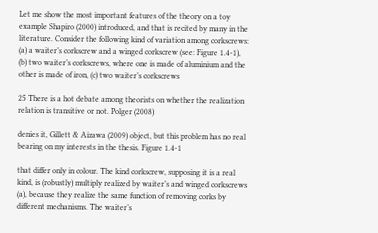Let me show the most important features of the theory on a toy example Shapiro (2000) introduced, and that is recited by many in the literature. Consider the following kind of variation among corkscrews: (a) a waiter’s corkscrew and a winged corkscrew (see: Figure 1.4-1), (b) two waiter’s corkscrews, where one is made of aluminium and the other is made of iron, (c) two waiter’s corkscrews

25 There is a hot debate among theorists on whether the realization relation is transitive or not. Polger (2008)

denies it, Gillett & Aizawa (2009) object, but this problem has no real bearing on my interests in the thesis. Figure 1.4-1

that differ only in colour. The kind corkscrew, supposing it is a real kind, is (robustly) multiply realized by waiter’s and winged corkscrews (a), because they realize the same function of removing corks by different mechanisms. The waiter’s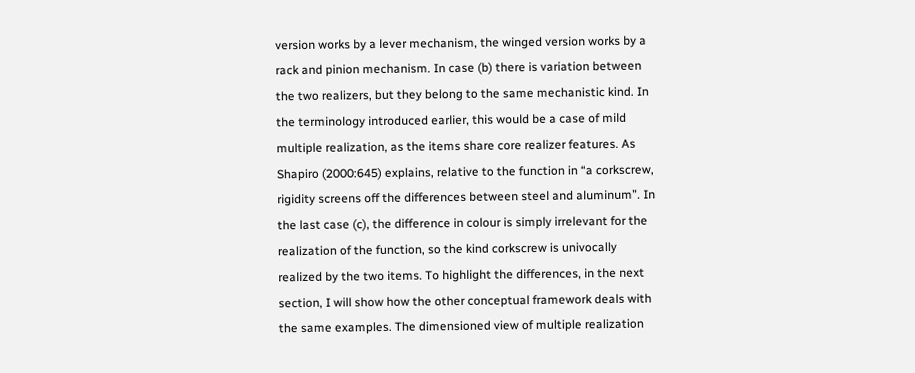version works by a lever mechanism, the winged version works by a rack and pinion mechanism. In case (b) there is variation between the two realizers, but they belong to the same mechanistic kind. In the terminology introduced earlier, this would be a case of mild multiple realization, as the items share core realizer features. As Shapiro (2000:645) explains, relative to the function in “a corkscrew, rigidity screens off the differences between steel and aluminum”. In the last case (c), the difference in colour is simply irrelevant for the realization of the function, so the kind corkscrew is univocally realized by the two items. To highlight the differences, in the next section, I will show how the other conceptual framework deals with the same examples. The dimensioned view of multiple realization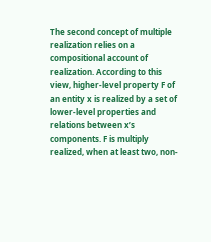The second concept of multiple realization relies on a compositional account of realization. According to this view, higher-level property F of an entity x is realized by a set of lower-level properties and relations between x’s components. F is multiply realized, when at least two, non-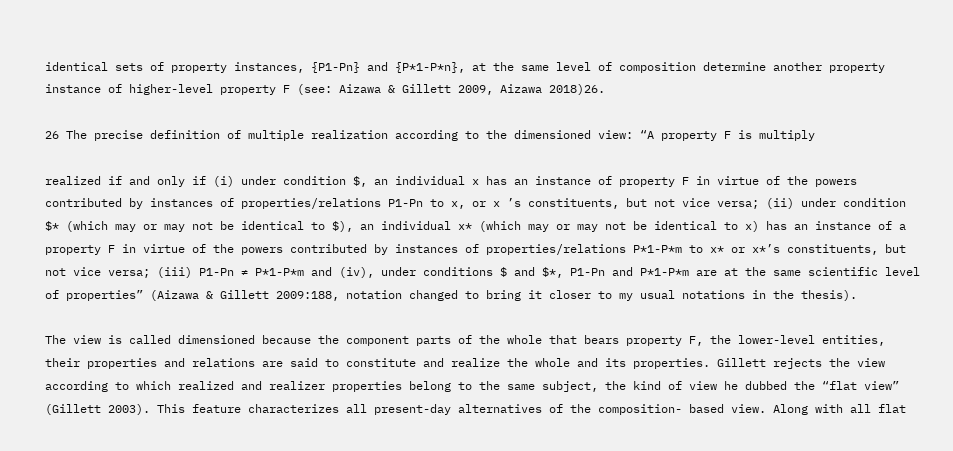identical sets of property instances, {P1-Pn} and {P*1-P*n}, at the same level of composition determine another property instance of higher-level property F (see: Aizawa & Gillett 2009, Aizawa 2018)26.

26 The precise definition of multiple realization according to the dimensioned view: “A property F is multiply

realized if and only if (i) under condition $, an individual x has an instance of property F in virtue of the powers contributed by instances of properties/relations P1-Pn to x, or x ’s constituents, but not vice versa; (ii) under condition $* (which may or may not be identical to $), an individual x* (which may or may not be identical to x) has an instance of a property F in virtue of the powers contributed by instances of properties/relations P*1-P*m to x* or x*’s constituents, but not vice versa; (iii) P1-Pn ≠ P*1-P*m and (iv), under conditions $ and $*, P1-Pn and P*1-P*m are at the same scientific level of properties” (Aizawa & Gillett 2009:188, notation changed to bring it closer to my usual notations in the thesis).

The view is called dimensioned because the component parts of the whole that bears property F, the lower-level entities, their properties and relations are said to constitute and realize the whole and its properties. Gillett rejects the view according to which realized and realizer properties belong to the same subject, the kind of view he dubbed the “flat view” (Gillett 2003). This feature characterizes all present-day alternatives of the composition- based view. Along with all flat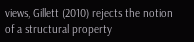views, Gillett (2010) rejects the notion of a structural property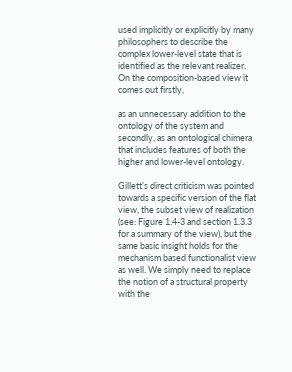used implicitly or explicitly by many philosophers to describe the complex lower-level state that is identified as the relevant realizer. On the composition-based view it comes out firstly,

as an unnecessary addition to the ontology of the system and secondly, as an ontological chimera that includes features of both the higher and lower-level ontology.

Gillett’s direct criticism was pointed towards a specific version of the flat view, the subset view of realization (see: Figure 1.4-3 and section 1.3.3 for a summary of the view), but the same basic insight holds for the mechanism based functionalist view as well. We simply need to replace the notion of a structural property with the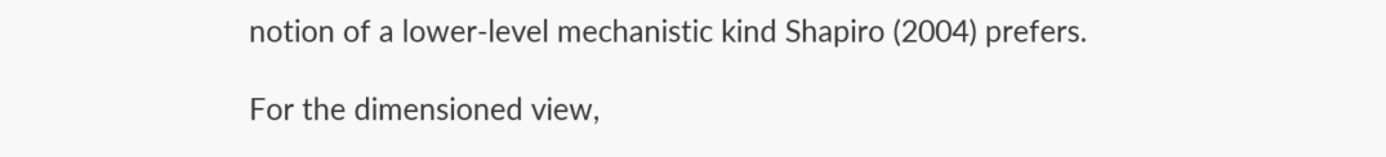notion of a lower-level mechanistic kind Shapiro (2004) prefers.

For the dimensioned view,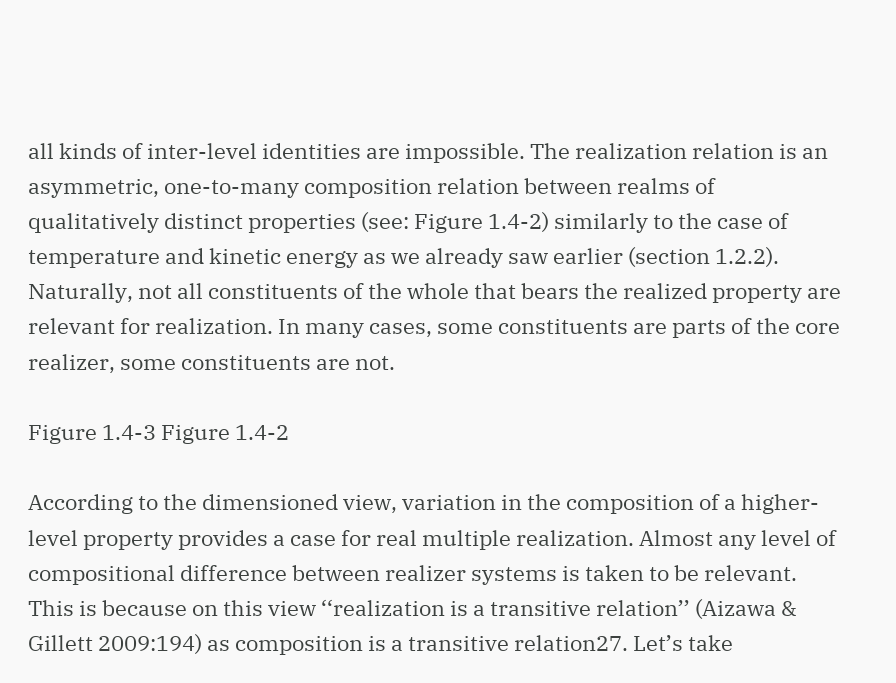all kinds of inter-level identities are impossible. The realization relation is an asymmetric, one-to-many composition relation between realms of qualitatively distinct properties (see: Figure 1.4-2) similarly to the case of temperature and kinetic energy as we already saw earlier (section 1.2.2). Naturally, not all constituents of the whole that bears the realized property are relevant for realization. In many cases, some constituents are parts of the core realizer, some constituents are not.

Figure 1.4-3 Figure 1.4-2

According to the dimensioned view, variation in the composition of a higher-level property provides a case for real multiple realization. Almost any level of compositional difference between realizer systems is taken to be relevant. This is because on this view ‘‘realization is a transitive relation’’ (Aizawa & Gillett 2009:194) as composition is a transitive relation27. Let’s take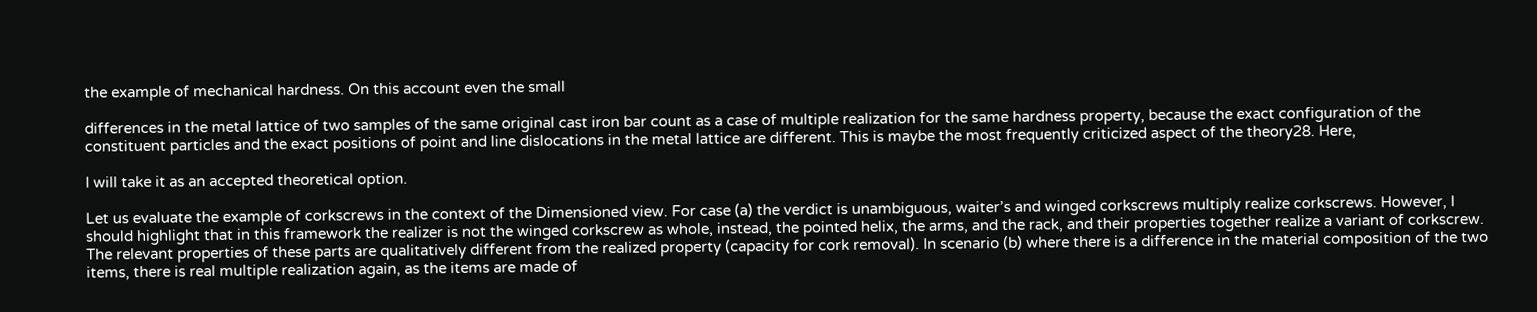the example of mechanical hardness. On this account even the small

differences in the metal lattice of two samples of the same original cast iron bar count as a case of multiple realization for the same hardness property, because the exact configuration of the constituent particles and the exact positions of point and line dislocations in the metal lattice are different. This is maybe the most frequently criticized aspect of the theory28. Here,

I will take it as an accepted theoretical option.

Let us evaluate the example of corkscrews in the context of the Dimensioned view. For case (a) the verdict is unambiguous, waiter’s and winged corkscrews multiply realize corkscrews. However, I should highlight that in this framework the realizer is not the winged corkscrew as whole, instead, the pointed helix, the arms, and the rack, and their properties together realize a variant of corkscrew. The relevant properties of these parts are qualitatively different from the realized property (capacity for cork removal). In scenario (b) where there is a difference in the material composition of the two items, there is real multiple realization again, as the items are made of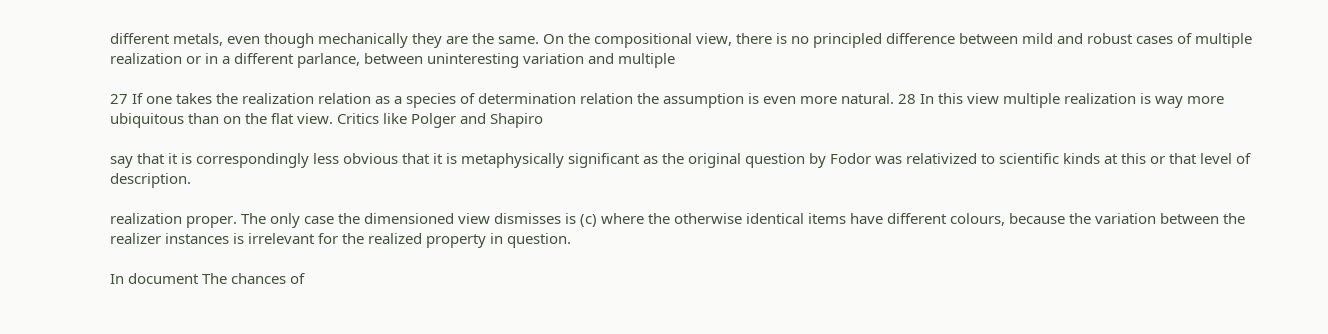different metals, even though mechanically they are the same. On the compositional view, there is no principled difference between mild and robust cases of multiple realization or in a different parlance, between uninteresting variation and multiple

27 If one takes the realization relation as a species of determination relation the assumption is even more natural. 28 In this view multiple realization is way more ubiquitous than on the flat view. Critics like Polger and Shapiro

say that it is correspondingly less obvious that it is metaphysically significant as the original question by Fodor was relativized to scientific kinds at this or that level of description.

realization proper. The only case the dimensioned view dismisses is (c) where the otherwise identical items have different colours, because the variation between the realizer instances is irrelevant for the realized property in question.

In document The chances of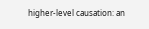higher-level causation: an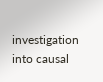investigation into causal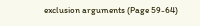exclusion arguments (Page 59-64)